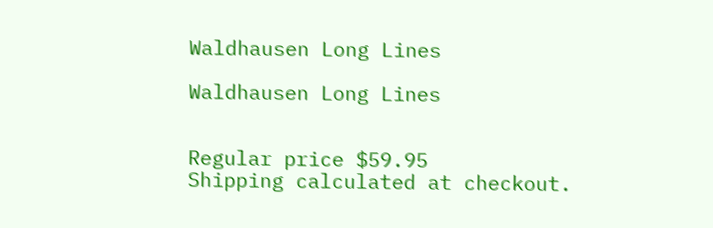Waldhausen Long Lines

Waldhausen Long Lines


Regular price $59.95
Shipping calculated at checkout.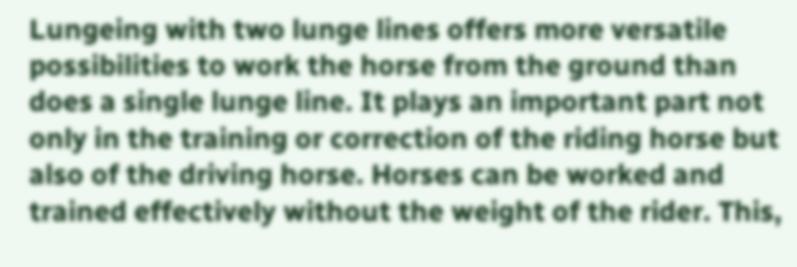Lungeing with two lunge lines offers more versatile possibilities to work the horse from the ground than does a single lunge line. It plays an important part not only in the training or correction of the riding horse but also of the driving horse. Horses can be worked and trained effectively without the weight of the rider. This,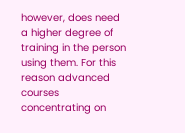however, does need a higher degree of training in the person using them. For this reason advanced courses concentrating on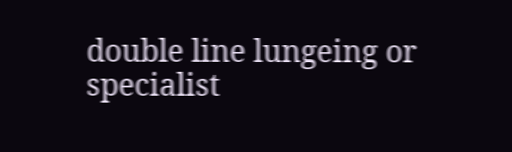double line lungeing or specialist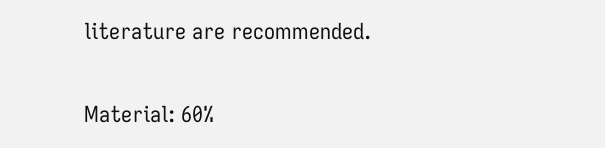literature are recommended.

Material: 60%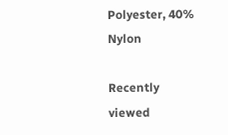Polyester, 40% Nylon

Recently viewed